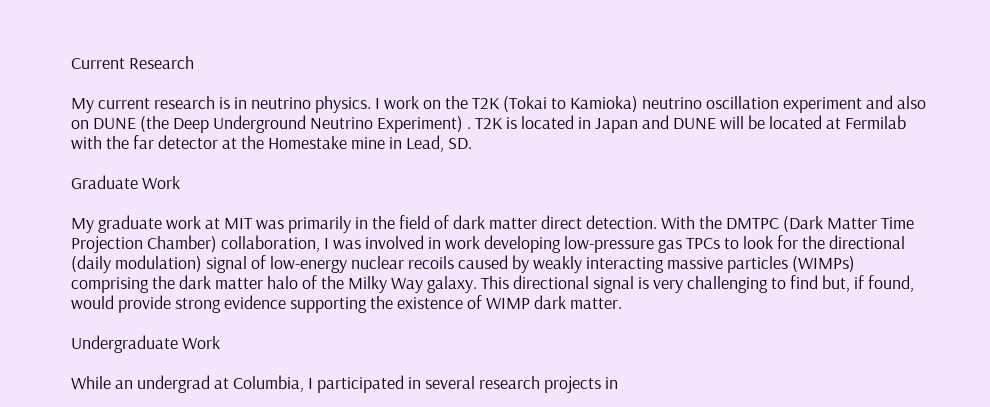Current Research

My current research is in neutrino physics. I work on the T2K (Tokai to Kamioka) neutrino oscillation experiment and also on DUNE (the Deep Underground Neutrino Experiment) . T2K is located in Japan and DUNE will be located at Fermilab with the far detector at the Homestake mine in Lead, SD.

Graduate Work

My graduate work at MIT was primarily in the field of dark matter direct detection. With the DMTPC (Dark Matter Time Projection Chamber) collaboration, I was involved in work developing low-pressure gas TPCs to look for the directional (daily modulation) signal of low-energy nuclear recoils caused by weakly interacting massive particles (WIMPs) comprising the dark matter halo of the Milky Way galaxy. This directional signal is very challenging to find but, if found, would provide strong evidence supporting the existence of WIMP dark matter.

Undergraduate Work

While an undergrad at Columbia, I participated in several research projects in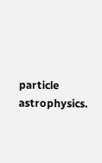particle astrophysics.